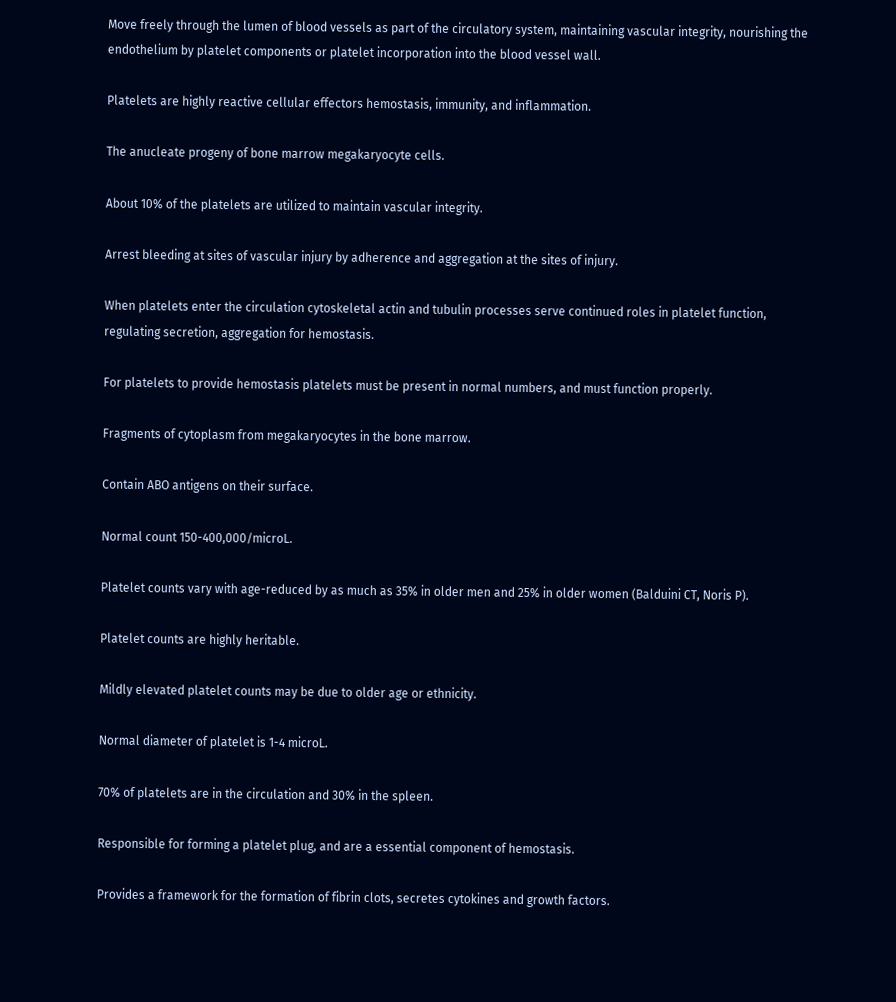Move freely through the lumen of blood vessels as part of the circulatory system, maintaining vascular integrity, nourishing the endothelium by platelet components or platelet incorporation into the blood vessel wall.

Platelets are highly reactive cellular effectors hemostasis, immunity, and inflammation.

The anucleate progeny of bone marrow megakaryocyte cells.

About 10% of the platelets are utilized to maintain vascular integrity.

Arrest bleeding at sites of vascular injury by adherence and aggregation at the sites of injury.

When platelets enter the circulation cytoskeletal actin and tubulin processes serve continued roles in platelet function, regulating secretion, aggregation for hemostasis.

For platelets to provide hemostasis platelets must be present in normal numbers, and must function properly.

Fragments of cytoplasm from megakaryocytes in the bone marrow.

Contain ABO antigens on their surface.

Normal count 150-400,000/microL.

Platelet counts vary with age-reduced by as much as 35% in older men and 25% in older women (Balduini CT, Noris P).

Platelet counts are highly heritable.

Mildly elevated platelet counts may be due to older age or ethnicity.

Normal diameter of platelet is 1-4 microL.

70% of platelets are in the circulation and 30% in the spleen.

Responsible for forming a platelet plug, and are a essential component of hemostasis.

Provides a framework for the formation of fibrin clots, secretes cytokines and growth factors.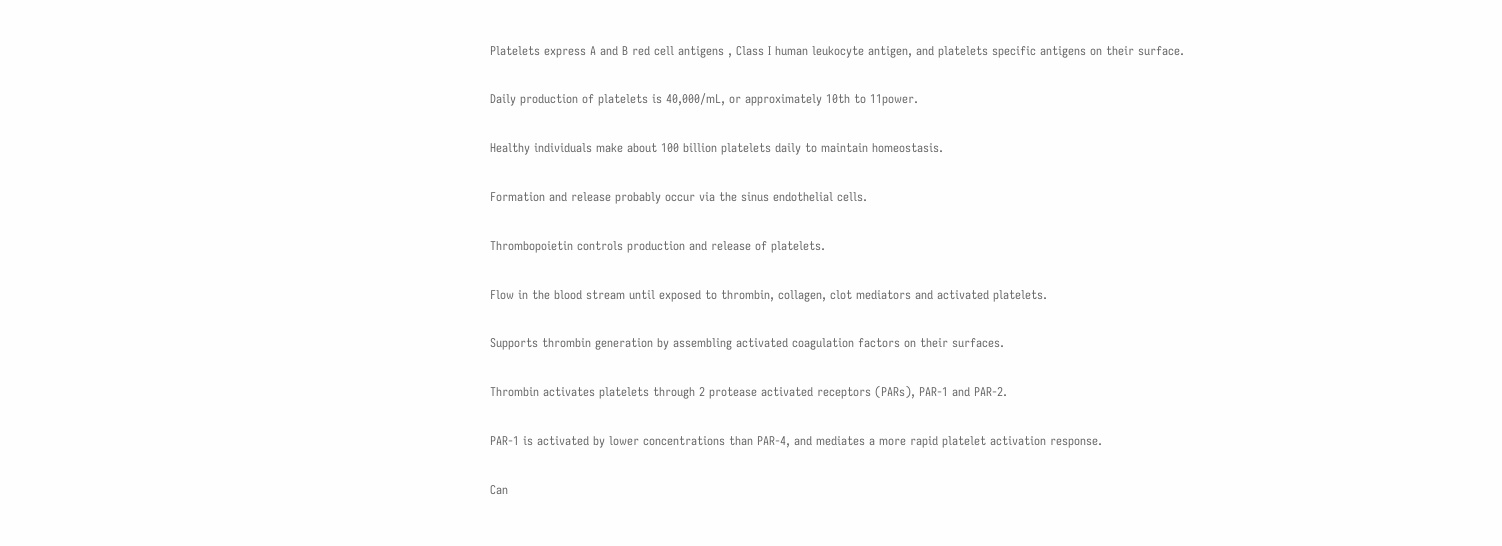Platelets express A and B red cell antigens , Class I human leukocyte antigen, and platelets specific antigens on their surface.

Daily production of platelets is 40,000/mL, or approximately 10th to 11power.

Healthy individuals make about 100 billion platelets daily to maintain homeostasis.

Formation and release probably occur via the sinus endothelial cells.

Thrombopoietin controls production and release of platelets.

Flow in the blood stream until exposed to thrombin, collagen, clot mediators and activated platelets.

Supports thrombin generation by assembling activated coagulation factors on their surfaces.

Thrombin activates platelets through 2 protease activated receptors (PARs), PAR-1 and PAR-2.

PAR-1 is activated by lower concentrations than PAR-4, and mediates a more rapid platelet activation response.

Can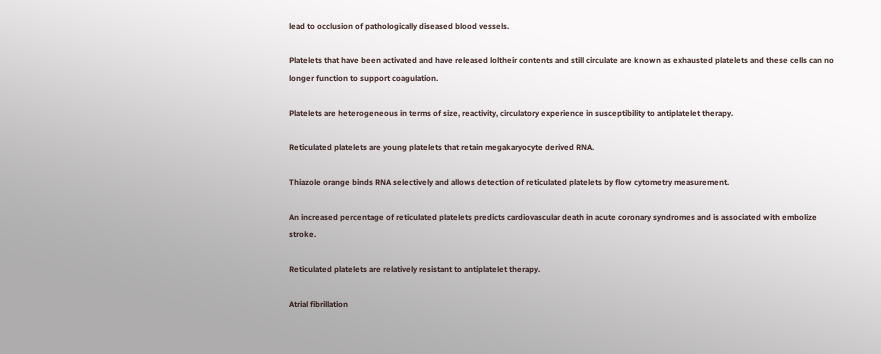lead to occlusion of pathologically diseased blood vessels.

Platelets that have been activated and have released loltheir contents and still circulate are known as exhausted platelets and these cells can no longer function to support coagulation.

Platelets are heterogeneous in terms of size, reactivity, circulatory experience in susceptibility to antiplatelet therapy.

Reticulated platelets are young platelets that retain megakaryocyte derived RNA.

Thiazole orange binds RNA selectively and allows detection of reticulated platelets by flow cytometry measurement.

An increased percentage of reticulated platelets predicts cardiovascular death in acute coronary syndromes and is associated with embolize stroke.

Reticulated platelets are relatively resistant to antiplatelet therapy.

Atrial fibrillation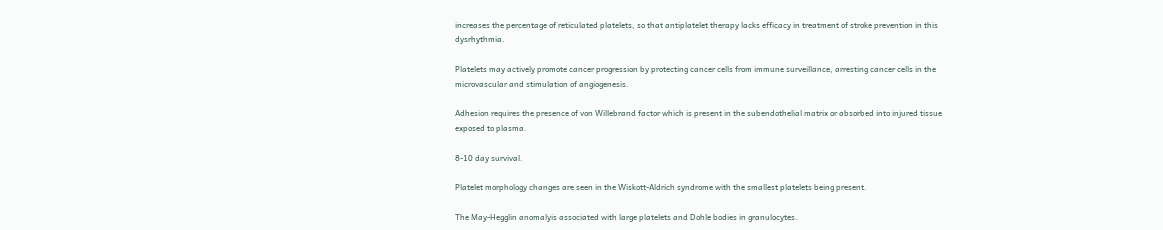increases the percentage of reticulated platelets, so that antiplatelet therapy lacks efficacy in treatment of stroke prevention in this dysrhythmia.

Platelets may actively promote cancer progression by protecting cancer cells from immune surveillance, arresting cancer cells in the microvascular and stimulation of angiogenesis.

Adhesion requires the presence of von Willebrand factor which is present in the subendothelial matrix or absorbed into injured tissue exposed to plasma.

8-10 day survival.

Platelet morphology changes are seen in the Wiskott-Aldrich syndrome with the smallest platelets being present.

The May-Hegglin anomalyis associated with large platelets and Dohle bodies in granulocytes.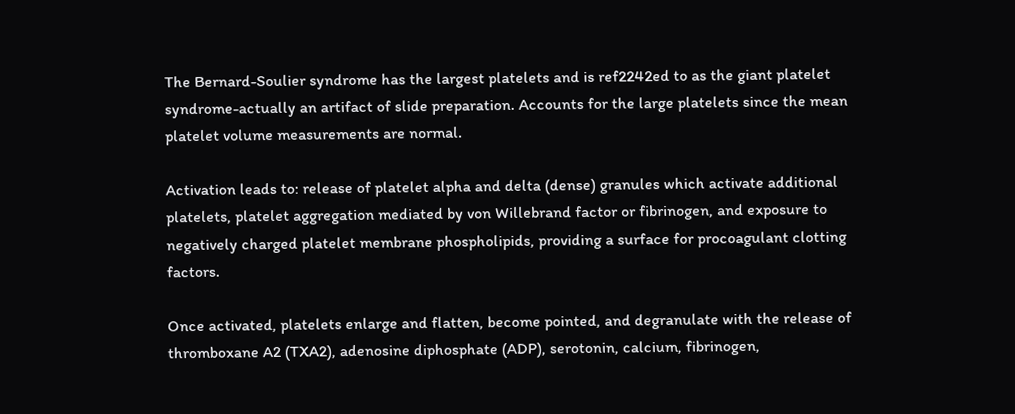The Bernard-Soulier syndrome has the largest platelets and is ref2242ed to as the giant platelet syndrome-actually an artifact of slide preparation. Accounts for the large platelets since the mean platelet volume measurements are normal.

Activation leads to: release of platelet alpha and delta (dense) granules which activate additional platelets, platelet aggregation mediated by von Willebrand factor or fibrinogen, and exposure to negatively charged platelet membrane phospholipids, providing a surface for procoagulant clotting factors.

Once activated, platelets enlarge and flatten, become pointed, and degranulate with the release of thromboxane A2 (TXA2), adenosine diphosphate (ADP), serotonin, calcium, fibrinogen,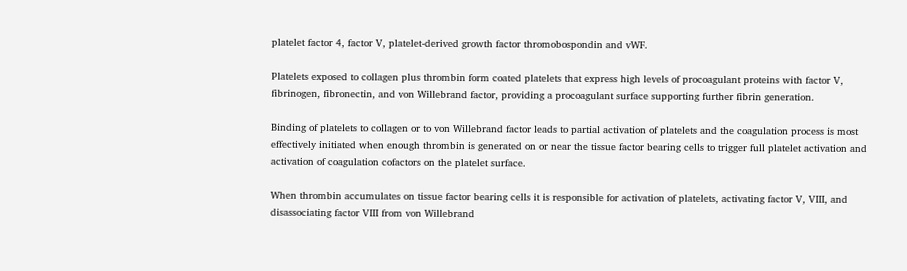platelet factor 4, factor V, platelet-derived growth factor thromobospondin and vWF.

Platelets exposed to collagen plus thrombin form coated platelets that express high levels of procoagulant proteins with factor V, fibrinogen, fibronectin, and von Willebrand factor, providing a procoagulant surface supporting further fibrin generation.

Binding of platelets to collagen or to von Willebrand factor leads to partial activation of platelets and the coagulation process is most effectively initiated when enough thrombin is generated on or near the tissue factor bearing cells to trigger full platelet activation and activation of coagulation cofactors on the platelet surface.

When thrombin accumulates on tissue factor bearing cells it is responsible for activation of platelets, activating factor V, VIII, and disassociating factor VIII from von Willebrand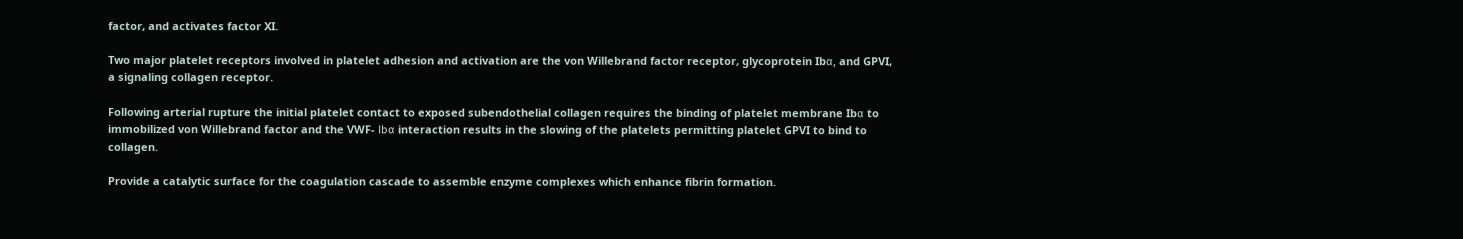factor, and activates factor XI.

Two major platelet receptors involved in platelet adhesion and activation are the von Willebrand factor receptor, glycoprotein Ibα, and GPVI, a signaling collagen receptor.

Following arterial rupture the initial platelet contact to exposed subendothelial collagen requires the binding of platelet membrane Ibα to immobilized von Willebrand factor and the VWF- Ibα interaction results in the slowing of the platelets permitting platelet GPVI to bind to collagen.

Provide a catalytic surface for the coagulation cascade to assemble enzyme complexes which enhance fibrin formation.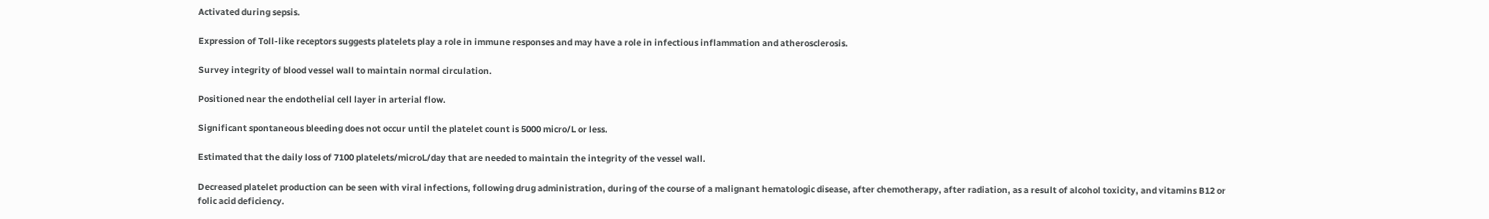Activated during sepsis.

Expression of Toll-like receptors suggests platelets play a role in immune responses and may have a role in infectious inflammation and atherosclerosis.

Survey integrity of blood vessel wall to maintain normal circulation.

Positioned near the endothelial cell layer in arterial flow.

Significant spontaneous bleeding does not occur until the platelet count is 5000 micro/L or less.

Estimated that the daily loss of 7100 platelets/microL/day that are needed to maintain the integrity of the vessel wall.

Decreased platelet production can be seen with viral infections, following drug administration, during of the course of a malignant hematologic disease, after chemotherapy, after radiation, as a result of alcohol toxicity, and vitamins B12 or folic acid deficiency.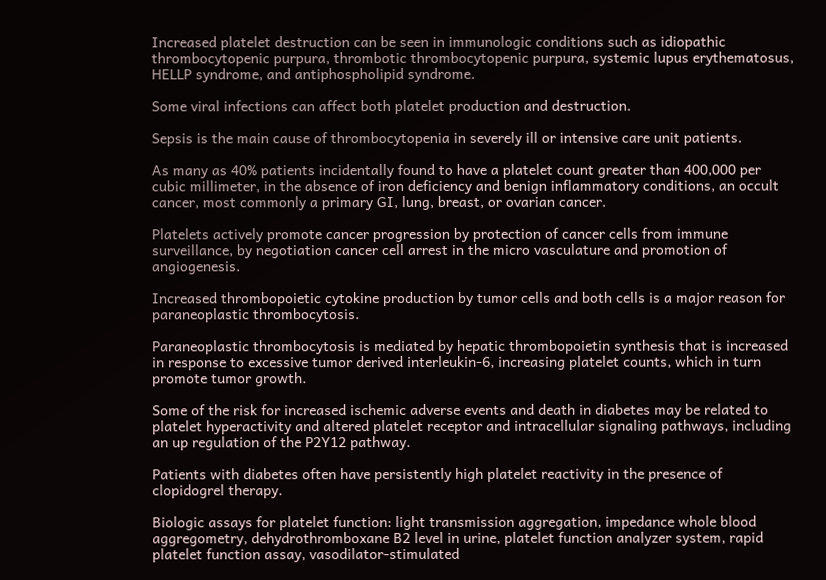Increased platelet destruction can be seen in immunologic conditions such as idiopathic thrombocytopenic purpura, thrombotic thrombocytopenic purpura, systemic lupus erythematosus, HELLP syndrome, and antiphospholipid syndrome.

Some viral infections can affect both platelet production and destruction.

Sepsis is the main cause of thrombocytopenia in severely ill or intensive care unit patients.

As many as 40% patients incidentally found to have a platelet count greater than 400,000 per cubic millimeter, in the absence of iron deficiency and benign inflammatory conditions, an occult cancer, most commonly a primary GI, lung, breast, or ovarian cancer.

Platelets actively promote cancer progression by protection of cancer cells from immune surveillance, by negotiation cancer cell arrest in the micro vasculature and promotion of angiogenesis.

Increased thrombopoietic cytokine production by tumor cells and both cells is a major reason for paraneoplastic thrombocytosis.

Paraneoplastic thrombocytosis is mediated by hepatic thrombopoietin synthesis that is increased in response to excessive tumor derived interleukin-6, increasing platelet counts, which in turn promote tumor growth.

Some of the risk for increased ischemic adverse events and death in diabetes may be related to platelet hyperactivity and altered platelet receptor and intracellular signaling pathways, including an up regulation of the P2Y12 pathway.

Patients with diabetes often have persistently high platelet reactivity in the presence of clopidogrel therapy.

Biologic assays for platelet function: light transmission aggregation, impedance whole blood aggregometry, dehydrothromboxane B2 level in urine, platelet function analyzer system, rapid platelet function assay, vasodilator-stimulated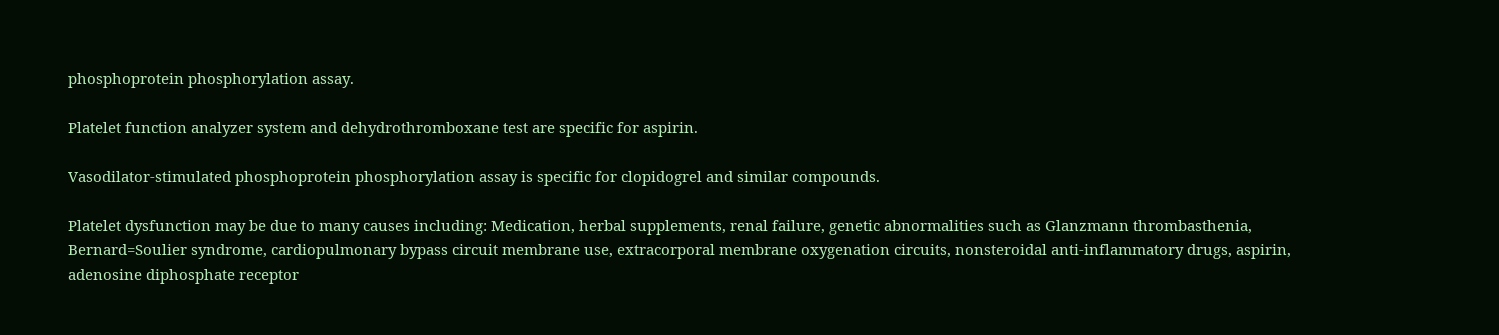phosphoprotein phosphorylation assay.

Platelet function analyzer system and dehydrothromboxane test are specific for aspirin.

Vasodilator-stimulated phosphoprotein phosphorylation assay is specific for clopidogrel and similar compounds.

Platelet dysfunction may be due to many causes including: Medication, herbal supplements, renal failure, genetic abnormalities such as Glanzmann thrombasthenia, Bernard=Soulier syndrome, cardiopulmonary bypass circuit membrane use, extracorporal membrane oxygenation circuits, nonsteroidal anti-inflammatory drugs, aspirin, adenosine diphosphate receptor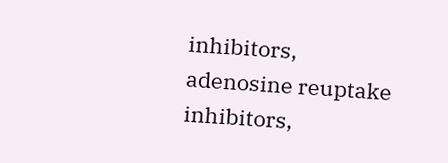inhibitors, adenosine reuptake inhibitors,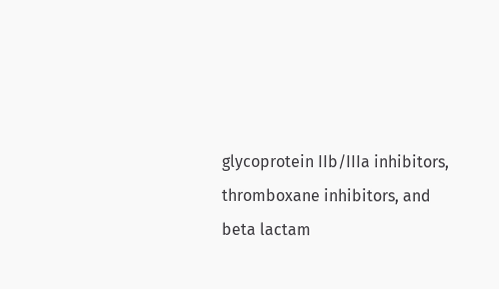glycoprotein IIb/IIIa inhibitors, thromboxane inhibitors, and beta lactam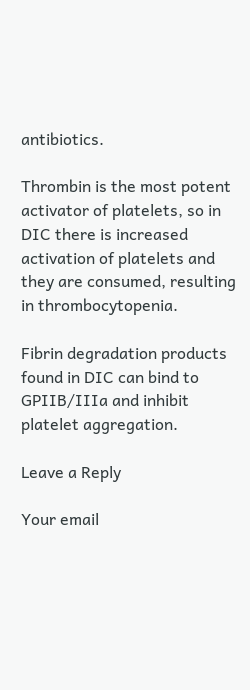antibiotics.

Thrombin is the most potent activator of platelets, so in DIC there is increased activation of platelets and they are consumed, resulting in thrombocytopenia.

Fibrin degradation products found in DIC can bind to GPIIB/IIIa and inhibit platelet aggregation.

Leave a Reply

Your email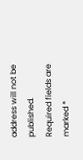address will not be published. Required fields are marked *